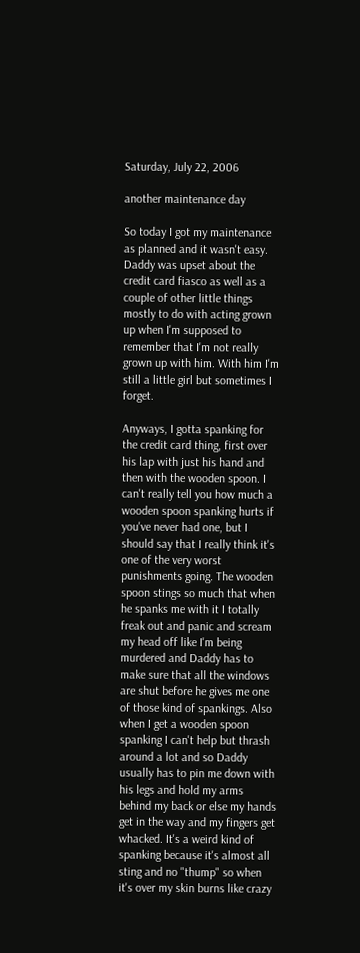Saturday, July 22, 2006

another maintenance day

So today I got my maintenance as planned and it wasn't easy. Daddy was upset about the credit card fiasco as well as a couple of other little things mostly to do with acting grown up when I'm supposed to remember that I'm not really grown up with him. With him I'm still a little girl but sometimes I forget.

Anyways, I gotta spanking for the credit card thing, first over his lap with just his hand and then with the wooden spoon. I can't really tell you how much a wooden spoon spanking hurts if you've never had one, but I should say that I really think it's one of the very worst punishments going. The wooden spoon stings so much that when he spanks me with it I totally freak out and panic and scream my head off like I'm being murdered and Daddy has to make sure that all the windows are shut before he gives me one of those kind of spankings. Also when I get a wooden spoon spanking I can't help but thrash around a lot and so Daddy usually has to pin me down with his legs and hold my arms behind my back or else my hands get in the way and my fingers get whacked. It's a weird kind of spanking because it's almost all sting and no "thump" so when it's over my skin burns like crazy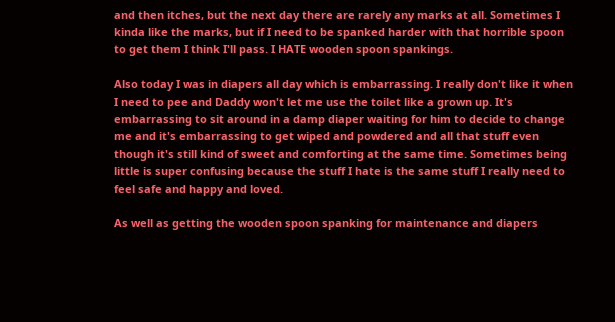and then itches, but the next day there are rarely any marks at all. Sometimes I kinda like the marks, but if I need to be spanked harder with that horrible spoon to get them I think I'll pass. I HATE wooden spoon spankings.

Also today I was in diapers all day which is embarrassing. I really don't like it when I need to pee and Daddy won't let me use the toilet like a grown up. It's embarrassing to sit around in a damp diaper waiting for him to decide to change me and it's embarrassing to get wiped and powdered and all that stuff even though it's still kind of sweet and comforting at the same time. Sometimes being little is super confusing because the stuff I hate is the same stuff I really need to feel safe and happy and loved.

As well as getting the wooden spoon spanking for maintenance and diapers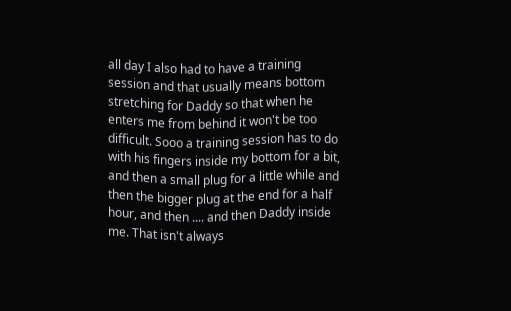all day I also had to have a training session and that usually means bottom stretching for Daddy so that when he enters me from behind it won't be too difficult. Sooo a training session has to do with his fingers inside my bottom for a bit, and then a small plug for a little while and then the bigger plug at the end for a half hour, and then .... and then Daddy inside me. That isn't always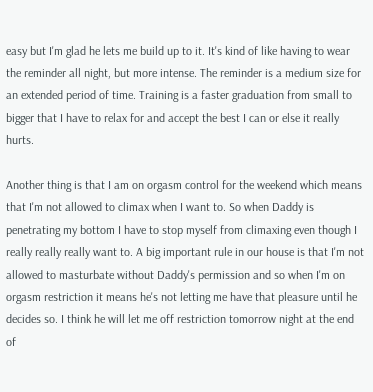easy but I'm glad he lets me build up to it. It's kind of like having to wear the reminder all night, but more intense. The reminder is a medium size for an extended period of time. Training is a faster graduation from small to bigger that I have to relax for and accept the best I can or else it really hurts.

Another thing is that I am on orgasm control for the weekend which means that I'm not allowed to climax when I want to. So when Daddy is penetrating my bottom I have to stop myself from climaxing even though I really really really want to. A big important rule in our house is that I'm not allowed to masturbate without Daddy's permission and so when I'm on orgasm restriction it means he's not letting me have that pleasure until he decides so. I think he will let me off restriction tomorrow night at the end of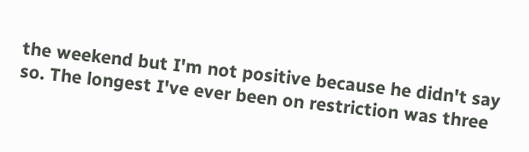the weekend but I'm not positive because he didn't say so. The longest I've ever been on restriction was three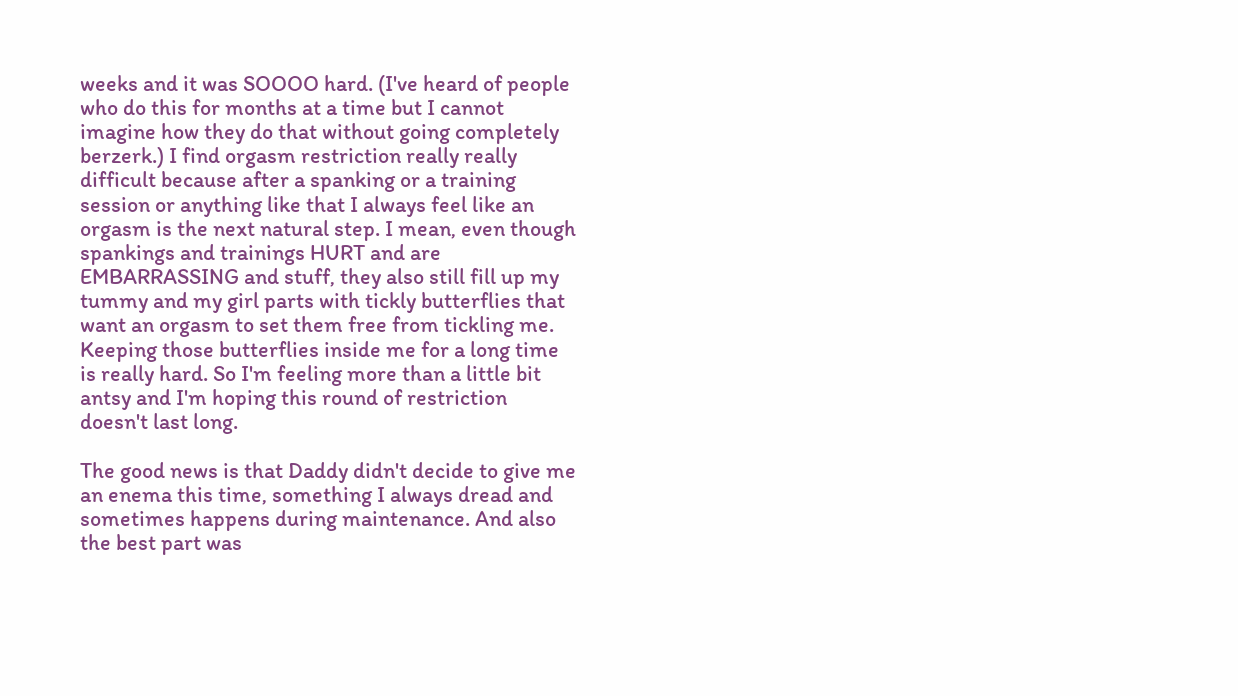weeks and it was SOOOO hard. (I've heard of people who do this for months at a time but I cannot imagine how they do that without going completely berzerk.) I find orgasm restriction really really difficult because after a spanking or a training session or anything like that I always feel like an orgasm is the next natural step. I mean, even though spankings and trainings HURT and are EMBARRASSING and stuff, they also still fill up my tummy and my girl parts with tickly butterflies that want an orgasm to set them free from tickling me. Keeping those butterflies inside me for a long time is really hard. So I'm feeling more than a little bit antsy and I'm hoping this round of restriction doesn't last long.

The good news is that Daddy didn't decide to give me an enema this time, something I always dread and sometimes happens during maintenance. And also the best part was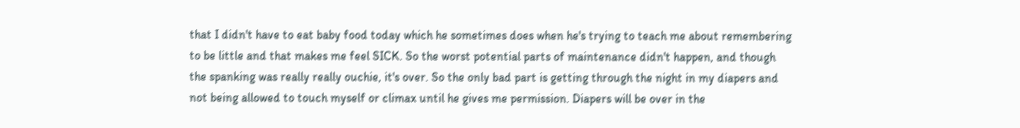that I didn't have to eat baby food today which he sometimes does when he's trying to teach me about remembering to be little and that makes me feel SICK. So the worst potential parts of maintenance didn't happen, and though the spanking was really really ouchie, it's over. So the only bad part is getting through the night in my diapers and not being allowed to touch myself or climax until he gives me permission. Diapers will be over in the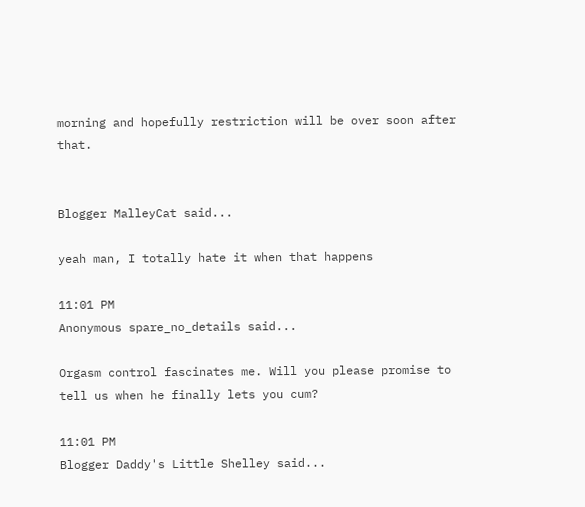morning and hopefully restriction will be over soon after that.


Blogger MalleyCat said...

yeah man, I totally hate it when that happens

11:01 PM
Anonymous spare_no_details said...

Orgasm control fascinates me. Will you please promise to tell us when he finally lets you cum?

11:01 PM
Blogger Daddy's Little Shelley said...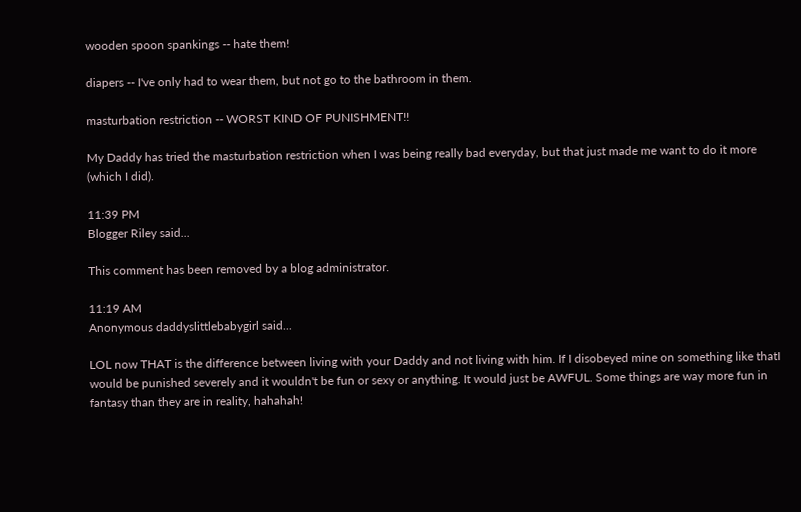wooden spoon spankings -- hate them!

diapers -- I've only had to wear them, but not go to the bathroom in them.

masturbation restriction -- WORST KIND OF PUNISHMENT!!

My Daddy has tried the masturbation restriction when I was being really bad everyday, but that just made me want to do it more (which I did).

11:39 PM
Blogger Riley said...

This comment has been removed by a blog administrator.

11:19 AM
Anonymous daddyslittlebabygirl said...

LOL now THAT is the difference between living with your Daddy and not living with him. If I disobeyed mine on something like thatI would be punished severely and it wouldn't be fun or sexy or anything. It would just be AWFUL. Some things are way more fun in fantasy than they are in reality, hahahah!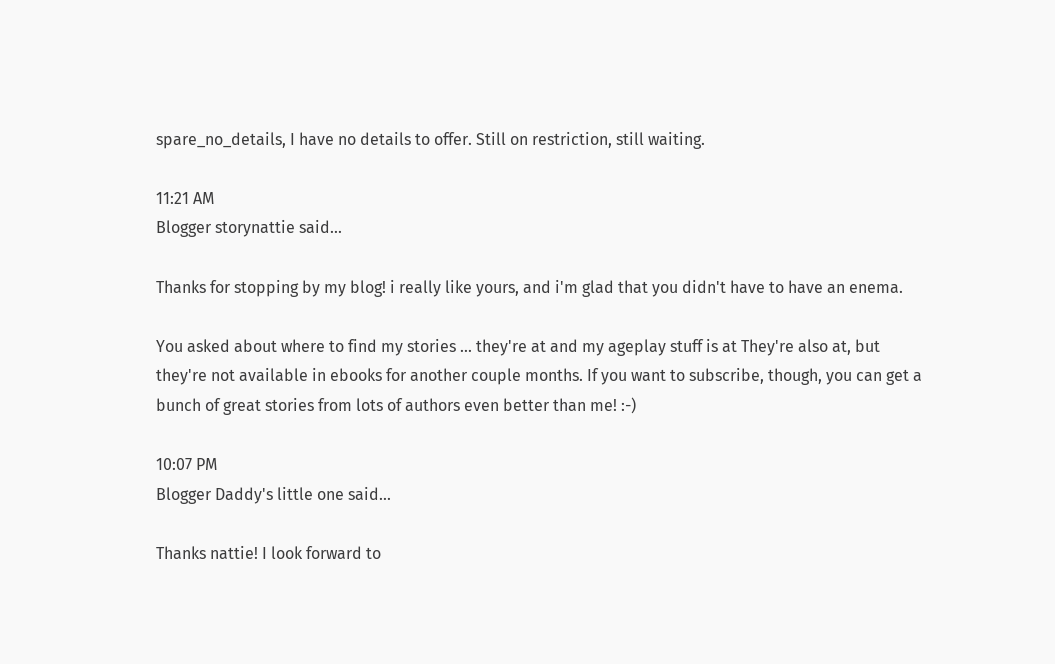spare_no_details, I have no details to offer. Still on restriction, still waiting.

11:21 AM
Blogger storynattie said...

Thanks for stopping by my blog! i really like yours, and i'm glad that you didn't have to have an enema.

You asked about where to find my stories ... they're at and my ageplay stuff is at They're also at, but they're not available in ebooks for another couple months. If you want to subscribe, though, you can get a bunch of great stories from lots of authors even better than me! :-)

10:07 PM
Blogger Daddy's little one said...

Thanks nattie! I look forward to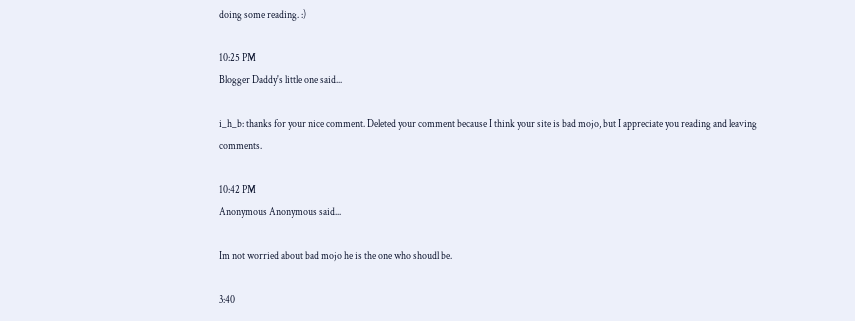doing some reading. :)

10:25 PM
Blogger Daddy's little one said...

i_h_b: thanks for your nice comment. Deleted your comment because I think your site is bad mojo, but I appreciate you reading and leaving comments.

10:42 PM
Anonymous Anonymous said...

Im not worried about bad mojo he is the one who shoudl be.

3:40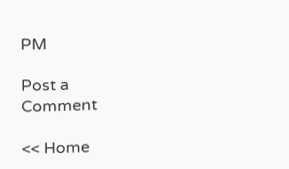PM

Post a Comment

<< Home